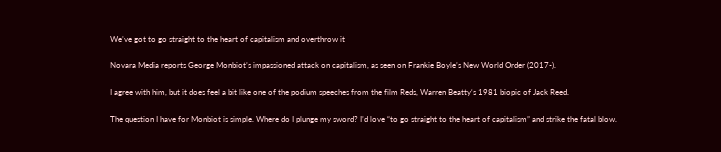We’ve got to go straight to the heart of capitalism and overthrow it

Novara Media reports George Monbiot’s impassioned attack on capitalism, as seen on Frankie Boyle’s New World Order (2017-).

I agree with him, but it does feel a bit like one of the podium speeches from the film Reds, Warren Beatty‘s 1981 biopic of Jack Reed.

The question I have for Monbiot is simple. Where do I plunge my sword? I’d love “to go straight to the heart of capitalism” and strike the fatal blow.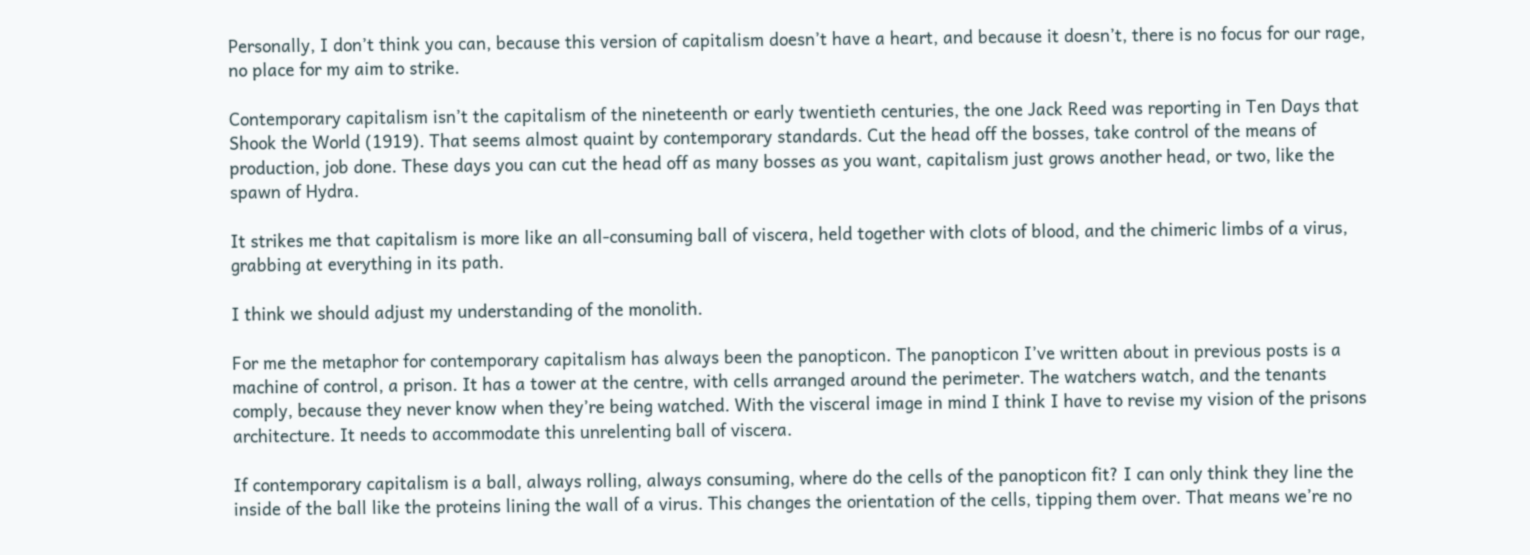Personally, I don’t think you can, because this version of capitalism doesn’t have a heart, and because it doesn’t, there is no focus for our rage, no place for my aim to strike.

Contemporary capitalism isn’t the capitalism of the nineteenth or early twentieth centuries, the one Jack Reed was reporting in Ten Days that Shook the World (1919). That seems almost quaint by contemporary standards. Cut the head off the bosses, take control of the means of production, job done. These days you can cut the head off as many bosses as you want, capitalism just grows another head, or two, like the spawn of Hydra.

It strikes me that capitalism is more like an all-consuming ball of viscera, held together with clots of blood, and the chimeric limbs of a virus, grabbing at everything in its path.

I think we should adjust my understanding of the monolith.

For me the metaphor for contemporary capitalism has always been the panopticon. The panopticon I’ve written about in previous posts is a machine of control, a prison. It has a tower at the centre, with cells arranged around the perimeter. The watchers watch, and the tenants comply, because they never know when they’re being watched. With the visceral image in mind I think I have to revise my vision of the prisons architecture. It needs to accommodate this unrelenting ball of viscera.

If contemporary capitalism is a ball, always rolling, always consuming, where do the cells of the panopticon fit? I can only think they line the inside of the ball like the proteins lining the wall of a virus. This changes the orientation of the cells, tipping them over. That means we’re no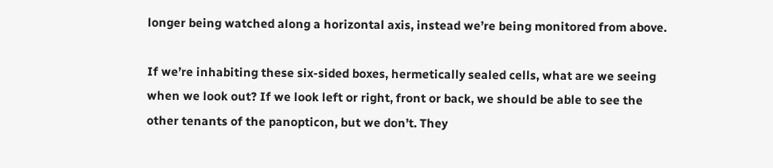longer being watched along a horizontal axis, instead we’re being monitored from above.

If we’re inhabiting these six-sided boxes, hermetically sealed cells, what are we seeing when we look out? If we look left or right, front or back, we should be able to see the other tenants of the panopticon, but we don’t. They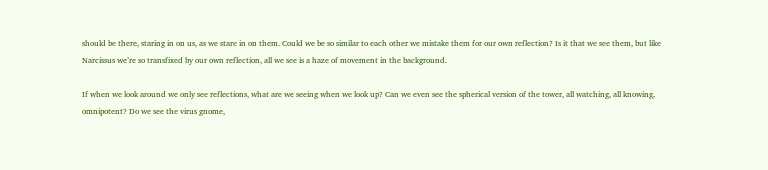should be there, staring in on us, as we stare in on them. Could we be so similar to each other we mistake them for our own reflection? Is it that we see them, but like Narcissus we’re so transfixed by our own reflection, all we see is a haze of movement in the background.

If when we look around we only see reflections, what are we seeing when we look up? Can we even see the spherical version of the tower, all watching, all knowing, omnipotent? Do we see the virus gnome,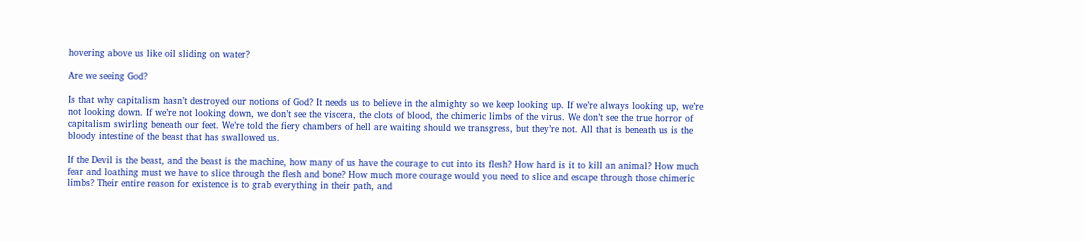hovering above us like oil sliding on water?

Are we seeing God?

Is that why capitalism hasn’t destroyed our notions of God? It needs us to believe in the almighty so we keep looking up. If we’re always looking up, we’re not looking down. If we’re not looking down, we don’t see the viscera, the clots of blood, the chimeric limbs of the virus. We don’t see the true horror of capitalism swirling beneath our feet. We’re told the fiery chambers of hell are waiting should we transgress, but they’re not. All that is beneath us is the bloody intestine of the beast that has swallowed us.

If the Devil is the beast, and the beast is the machine, how many of us have the courage to cut into its flesh? How hard is it to kill an animal? How much fear and loathing must we have to slice through the flesh and bone? How much more courage would you need to slice and escape through those chimeric limbs? Their entire reason for existence is to grab everything in their path, and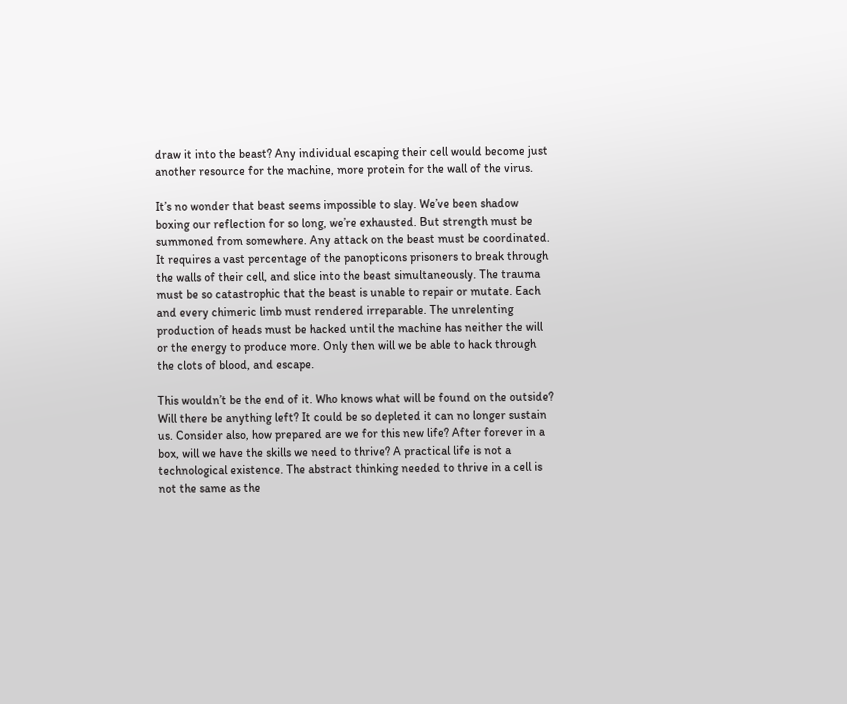draw it into the beast? Any individual escaping their cell would become just another resource for the machine, more protein for the wall of the virus.

It’s no wonder that beast seems impossible to slay. We’ve been shadow boxing our reflection for so long, we’re exhausted. But strength must be summoned from somewhere. Any attack on the beast must be coordinated. It requires a vast percentage of the panopticons prisoners to break through the walls of their cell, and slice into the beast simultaneously. The trauma must be so catastrophic that the beast is unable to repair or mutate. Each and every chimeric limb must rendered irreparable. The unrelenting production of heads must be hacked until the machine has neither the will or the energy to produce more. Only then will we be able to hack through the clots of blood, and escape.

This wouldn’t be the end of it. Who knows what will be found on the outside? Will there be anything left? It could be so depleted it can no longer sustain us. Consider also, how prepared are we for this new life? After forever in a box, will we have the skills we need to thrive? A practical life is not a technological existence. The abstract thinking needed to thrive in a cell is not the same as the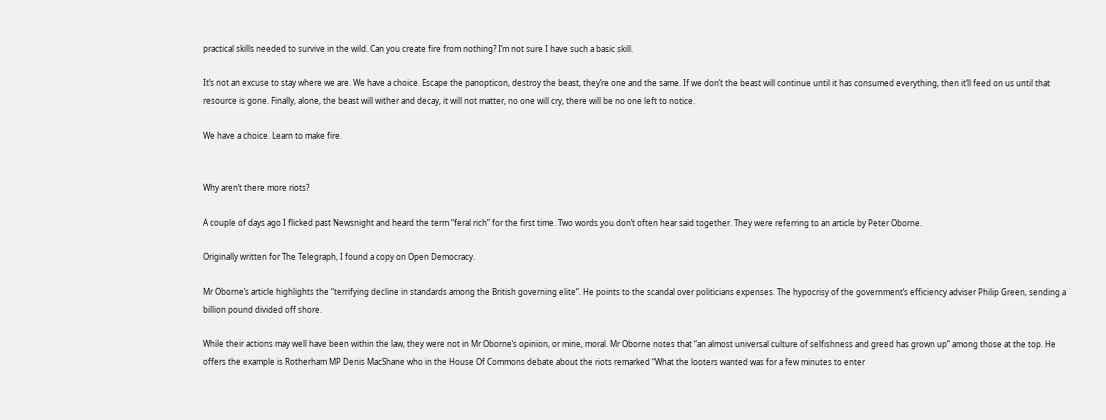practical skills needed to survive in the wild. Can you create fire from nothing? I’m not sure I have such a basic skill.

It’s not an excuse to stay where we are. We have a choice. Escape the panopticon, destroy the beast, they’re one and the same. If we don’t the beast will continue until it has consumed everything, then it’ll feed on us until that resource is gone. Finally, alone, the beast will wither and decay, it will not matter, no one will cry, there will be no one left to notice.

We have a choice. Learn to make fire.


Why aren’t there more riots?

A couple of days ago I flicked past Newsnight and heard the term “feral rich” for the first time. Two words you don’t often hear said together. They were referring to an article by Peter Oborne.

Originally written for The Telegraph, I found a copy on Open Democracy.

Mr Oborne’s article highlights the “terrifying decline in standards among the British governing elite”. He points to the scandal over politicians expenses. The hypocrisy of the government’s efficiency adviser Philip Green, sending a billion pound divided off shore.

While their actions may well have been within the law, they were not in Mr Oborne’s opinion, or mine, moral. Mr Oborne notes that “an almost universal culture of selfishness and greed has grown up” among those at the top. He offers the example is Rotherham MP Denis MacShane who in the House Of Commons debate about the riots remarked “What the looters wanted was for a few minutes to enter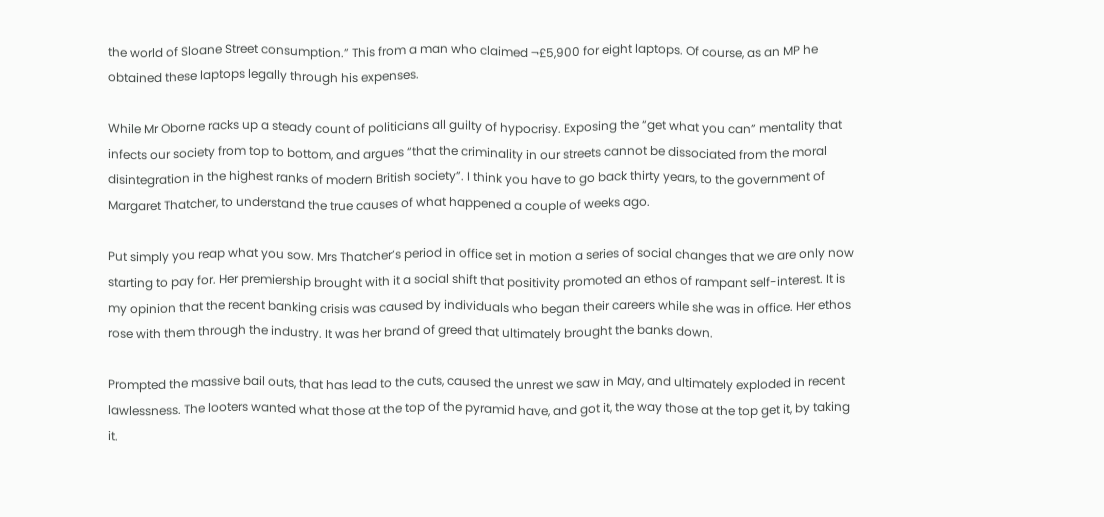the world of Sloane Street consumption.” This from a man who claimed ¬£5,900 for eight laptops. Of course, as an MP he obtained these laptops legally through his expenses.

While Mr Oborne racks up a steady count of politicians all guilty of hypocrisy. Exposing the “get what you can” mentality that infects our society from top to bottom, and argues “that the criminality in our streets cannot be dissociated from the moral disintegration in the highest ranks of modern British society”. I think you have to go back thirty years, to the government of Margaret Thatcher, to understand the true causes of what happened a couple of weeks ago.

Put simply you reap what you sow. Mrs Thatcher’s period in office set in motion a series of social changes that we are only now starting to pay for. Her premiership brought with it a social shift that positivity promoted an ethos of rampant self-interest. It is my opinion that the recent banking crisis was caused by individuals who began their careers while she was in office. Her ethos rose with them through the industry. It was her brand of greed that ultimately brought the banks down.

Prompted the massive bail outs, that has lead to the cuts, caused the unrest we saw in May, and ultimately exploded in recent lawlessness. The looters wanted what those at the top of the pyramid have, and got it, the way those at the top get it, by taking it.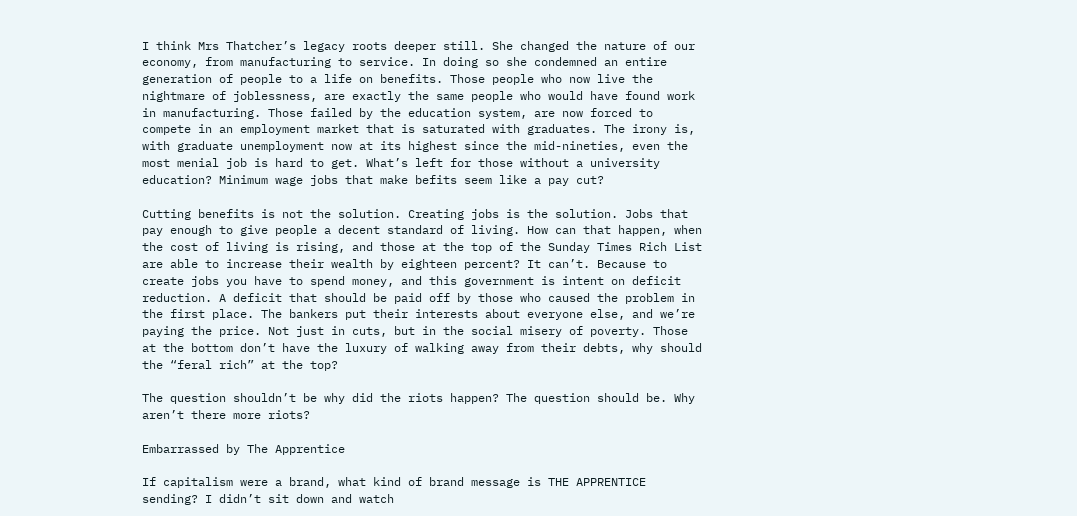I think Mrs Thatcher’s legacy roots deeper still. She changed the nature of our economy, from manufacturing to service. In doing so she condemned an entire generation of people to a life on benefits. Those people who now live the nightmare of joblessness, are exactly the same people who would have found work in manufacturing. Those failed by the education system, are now forced to compete in an employment market that is saturated with graduates. The irony is, with graduate unemployment now at its highest since the mid-nineties, even the most menial job is hard to get. What’s left for those without a university education? Minimum wage jobs that make befits seem like a pay cut?

Cutting benefits is not the solution. Creating jobs is the solution. Jobs that pay enough to give people a decent standard of living. How can that happen, when the cost of living is rising, and those at the top of the Sunday Times Rich List are able to increase their wealth by eighteen percent? It can’t. Because to create jobs you have to spend money, and this government is intent on deficit reduction. A deficit that should be paid off by those who caused the problem in the first place. The bankers put their interests about everyone else, and we’re paying the price. Not just in cuts, but in the social misery of poverty. Those at the bottom don’t have the luxury of walking away from their debts, why should the “feral rich” at the top?

The question shouldn’t be why did the riots happen? The question should be. Why aren’t there more riots?

Embarrassed by The Apprentice

If capitalism were a brand, what kind of brand message is THE APPRENTICE sending? I didn’t sit down and watch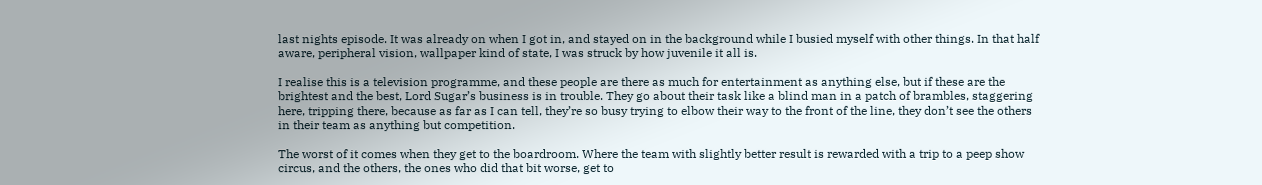last nights episode. It was already on when I got in, and stayed on in the background while I busied myself with other things. In that half aware, peripheral vision, wallpaper kind of state, I was struck by how juvenile it all is.

I realise this is a television programme, and these people are there as much for entertainment as anything else, but if these are the brightest and the best, Lord Sugar’s business is in trouble. They go about their task like a blind man in a patch of brambles, staggering here, tripping there, because as far as I can tell, they’re so busy trying to elbow their way to the front of the line, they don’t see the others in their team as anything but competition.

The worst of it comes when they get to the boardroom. Where the team with slightly better result is rewarded with a trip to a peep show circus, and the others, the ones who did that bit worse, get to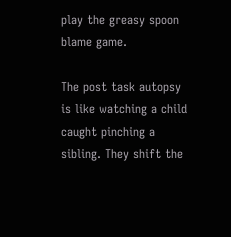play the greasy spoon blame game.

The post task autopsy is like watching a child caught pinching a sibling. They shift the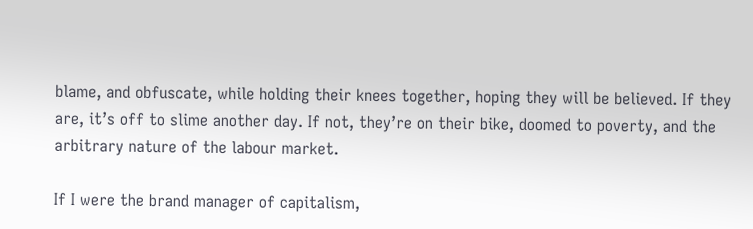blame, and obfuscate, while holding their knees together, hoping they will be believed. If they are, it’s off to slime another day. If not, they’re on their bike, doomed to poverty, and the arbitrary nature of the labour market.

If I were the brand manager of capitalism,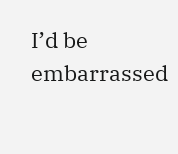I’d be embarrassed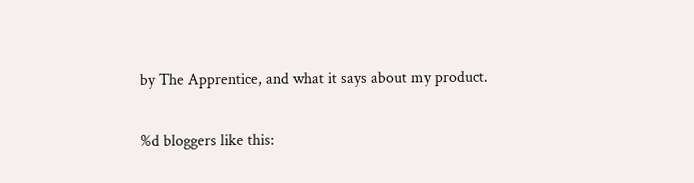by The Apprentice, and what it says about my product.

%d bloggers like this: